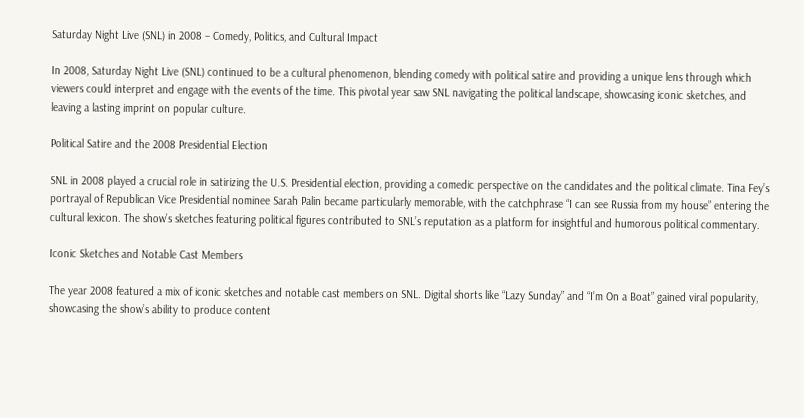Saturday Night Live (SNL) in 2008 – Comedy, Politics, and Cultural Impact

In 2008, Saturday Night Live (SNL) continued to be a cultural phenomenon, blending comedy with political satire and providing a unique lens through which viewers could interpret and engage with the events of the time. This pivotal year saw SNL navigating the political landscape, showcasing iconic sketches, and leaving a lasting imprint on popular culture.

Political Satire and the 2008 Presidential Election

SNL in 2008 played a crucial role in satirizing the U.S. Presidential election, providing a comedic perspective on the candidates and the political climate. Tina Fey’s portrayal of Republican Vice Presidential nominee Sarah Palin became particularly memorable, with the catchphrase “I can see Russia from my house” entering the cultural lexicon. The show’s sketches featuring political figures contributed to SNL’s reputation as a platform for insightful and humorous political commentary.

Iconic Sketches and Notable Cast Members

The year 2008 featured a mix of iconic sketches and notable cast members on SNL. Digital shorts like “Lazy Sunday” and “I’m On a Boat” gained viral popularity, showcasing the show’s ability to produce content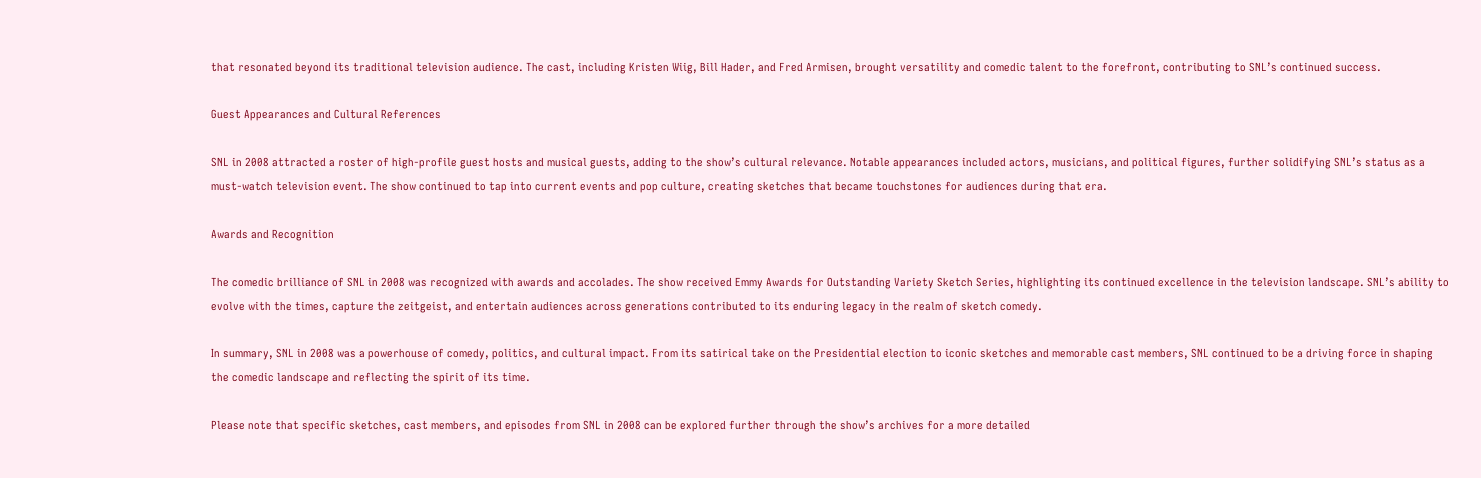that resonated beyond its traditional television audience. The cast, including Kristen Wiig, Bill Hader, and Fred Armisen, brought versatility and comedic talent to the forefront, contributing to SNL’s continued success.

Guest Appearances and Cultural References

SNL in 2008 attracted a roster of high-profile guest hosts and musical guests, adding to the show’s cultural relevance. Notable appearances included actors, musicians, and political figures, further solidifying SNL’s status as a must-watch television event. The show continued to tap into current events and pop culture, creating sketches that became touchstones for audiences during that era.

Awards and Recognition

The comedic brilliance of SNL in 2008 was recognized with awards and accolades. The show received Emmy Awards for Outstanding Variety Sketch Series, highlighting its continued excellence in the television landscape. SNL’s ability to evolve with the times, capture the zeitgeist, and entertain audiences across generations contributed to its enduring legacy in the realm of sketch comedy.

In summary, SNL in 2008 was a powerhouse of comedy, politics, and cultural impact. From its satirical take on the Presidential election to iconic sketches and memorable cast members, SNL continued to be a driving force in shaping the comedic landscape and reflecting the spirit of its time.

Please note that specific sketches, cast members, and episodes from SNL in 2008 can be explored further through the show’s archives for a more detailed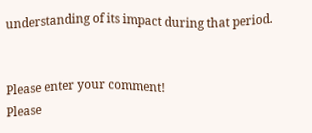understanding of its impact during that period.


Please enter your comment!
Please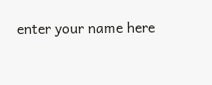enter your name here